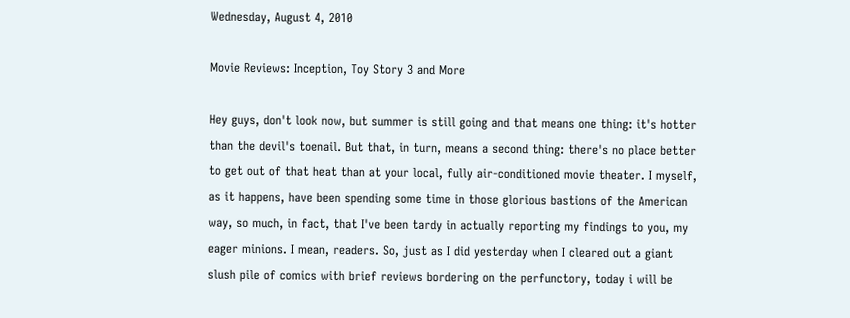Wednesday, August 4, 2010

Movie Reviews: Inception, Toy Story 3 and More

Hey guys, don't look now, but summer is still going and that means one thing: it's hotter than the devil's toenail. But that, in turn, means a second thing: there's no place better to get out of that heat than at your local, fully air-conditioned movie theater. I myself, as it happens, have been spending some time in those glorious bastions of the American way, so much, in fact, that I've been tardy in actually reporting my findings to you, my eager minions. I mean, readers. So, just as I did yesterday when I cleared out a giant slush pile of comics with brief reviews bordering on the perfunctory, today i will be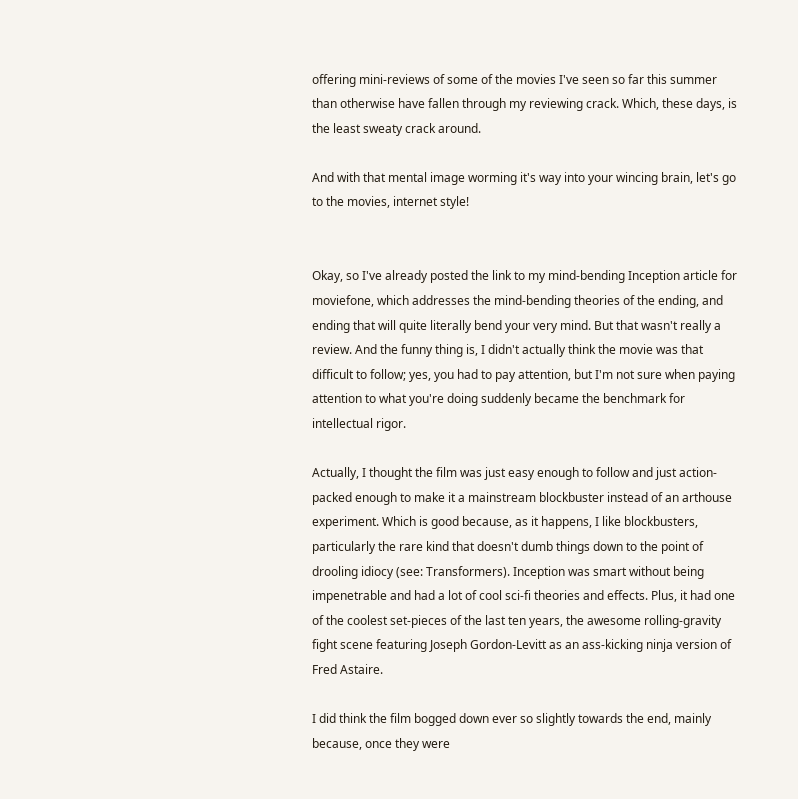offering mini-reviews of some of the movies I've seen so far this summer than otherwise have fallen through my reviewing crack. Which, these days, is the least sweaty crack around.

And with that mental image worming it's way into your wincing brain, let's go to the movies, internet style!


Okay, so I've already posted the link to my mind-bending Inception article for moviefone, which addresses the mind-bending theories of the ending, and ending that will quite literally bend your very mind. But that wasn't really a review. And the funny thing is, I didn't actually think the movie was that difficult to follow; yes, you had to pay attention, but I'm not sure when paying attention to what you're doing suddenly became the benchmark for intellectual rigor.

Actually, I thought the film was just easy enough to follow and just action-packed enough to make it a mainstream blockbuster instead of an arthouse experiment. Which is good because, as it happens, I like blockbusters, particularly the rare kind that doesn't dumb things down to the point of drooling idiocy (see: Transformers). Inception was smart without being impenetrable and had a lot of cool sci-fi theories and effects. Plus, it had one of the coolest set-pieces of the last ten years, the awesome rolling-gravity fight scene featuring Joseph Gordon-Levitt as an ass-kicking ninja version of Fred Astaire.

I did think the film bogged down ever so slightly towards the end, mainly because, once they were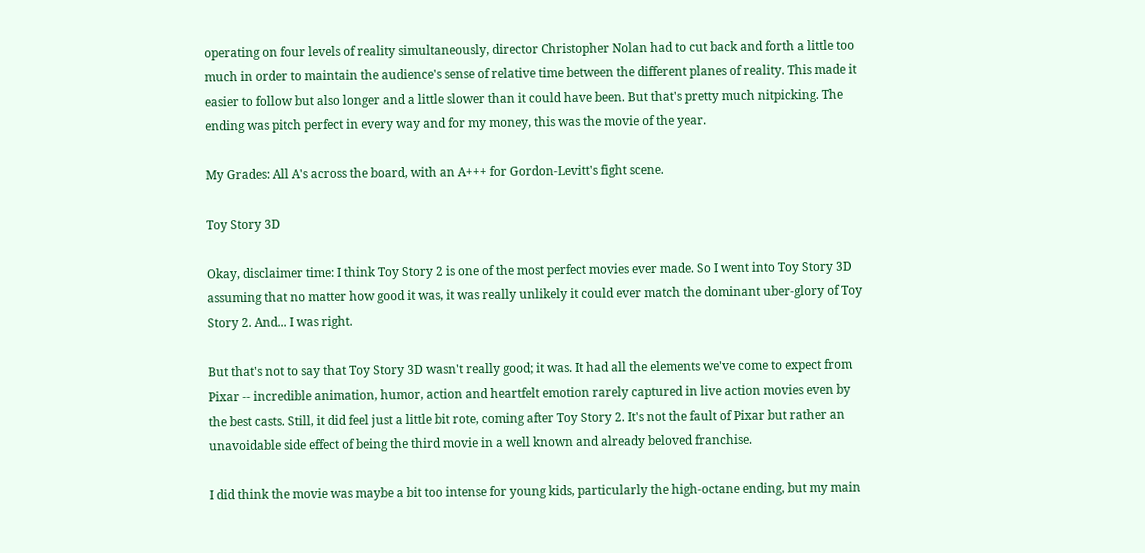operating on four levels of reality simultaneously, director Christopher Nolan had to cut back and forth a little too much in order to maintain the audience's sense of relative time between the different planes of reality. This made it easier to follow but also longer and a little slower than it could have been. But that's pretty much nitpicking. The ending was pitch perfect in every way and for my money, this was the movie of the year.

My Grades: All A's across the board, with an A+++ for Gordon-Levitt's fight scene.

Toy Story 3D

Okay, disclaimer time: I think Toy Story 2 is one of the most perfect movies ever made. So I went into Toy Story 3D assuming that no matter how good it was, it was really unlikely it could ever match the dominant uber-glory of Toy Story 2. And... I was right.

But that's not to say that Toy Story 3D wasn't really good; it was. It had all the elements we've come to expect from Pixar -- incredible animation, humor, action and heartfelt emotion rarely captured in live action movies even by the best casts. Still, it did feel just a little bit rote, coming after Toy Story 2. It's not the fault of Pixar but rather an unavoidable side effect of being the third movie in a well known and already beloved franchise.

I did think the movie was maybe a bit too intense for young kids, particularly the high-octane ending, but my main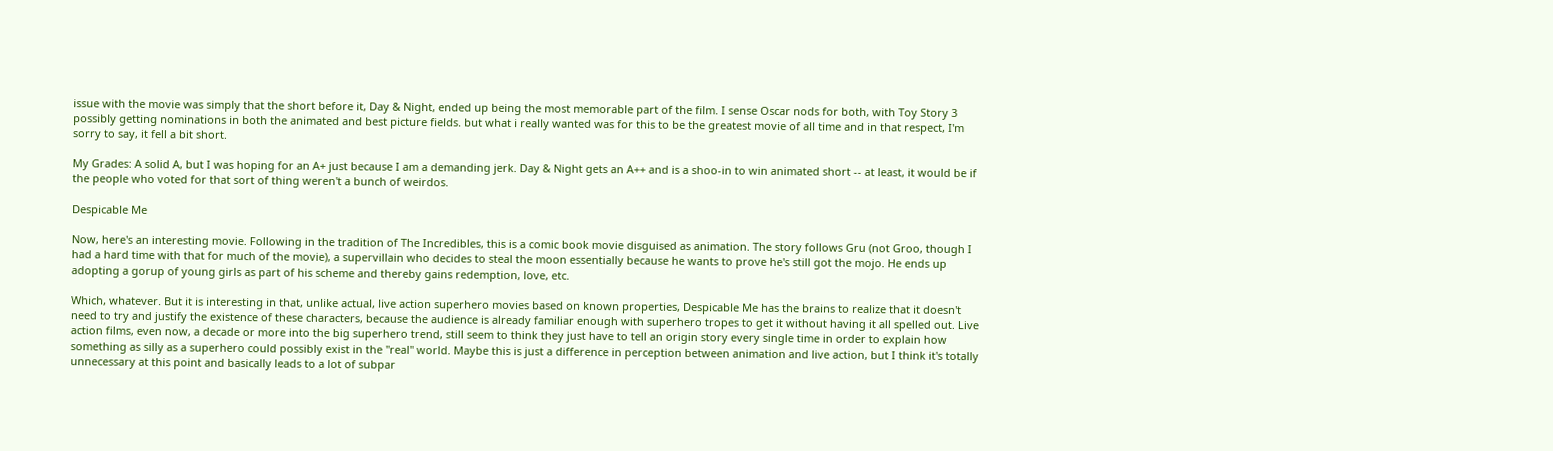issue with the movie was simply that the short before it, Day & Night, ended up being the most memorable part of the film. I sense Oscar nods for both, with Toy Story 3 possibly getting nominations in both the animated and best picture fields. but what i really wanted was for this to be the greatest movie of all time and in that respect, I'm sorry to say, it fell a bit short.

My Grades: A solid A, but I was hoping for an A+ just because I am a demanding jerk. Day & Night gets an A++ and is a shoo-in to win animated short -- at least, it would be if the people who voted for that sort of thing weren't a bunch of weirdos.

Despicable Me

Now, here's an interesting movie. Following in the tradition of The Incredibles, this is a comic book movie disguised as animation. The story follows Gru (not Groo, though I had a hard time with that for much of the movie), a supervillain who decides to steal the moon essentially because he wants to prove he's still got the mojo. He ends up adopting a gorup of young girls as part of his scheme and thereby gains redemption, love, etc.

Which, whatever. But it is interesting in that, unlike actual, live action superhero movies based on known properties, Despicable Me has the brains to realize that it doesn't need to try and justify the existence of these characters, because the audience is already familiar enough with superhero tropes to get it without having it all spelled out. Live action films, even now, a decade or more into the big superhero trend, still seem to think they just have to tell an origin story every single time in order to explain how something as silly as a superhero could possibly exist in the "real" world. Maybe this is just a difference in perception between animation and live action, but I think it's totally unnecessary at this point and basically leads to a lot of subpar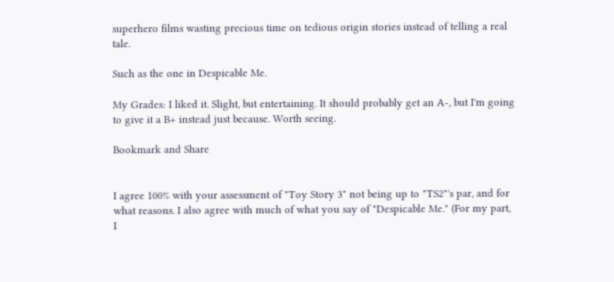superhero films wasting precious time on tedious origin stories instead of telling a real tale.

Such as the one in Despicable Me.

My Grades: I liked it. Slight, but entertaining. It should probably get an A-, but I'm going to give it a B+ instead just because. Worth seeing.

Bookmark and Share


I agree 100% with your assessment of "Toy Story 3" not being up to "TS2"'s par, and for what reasons. I also agree with much of what you say of "Despicable Me." (For my part, I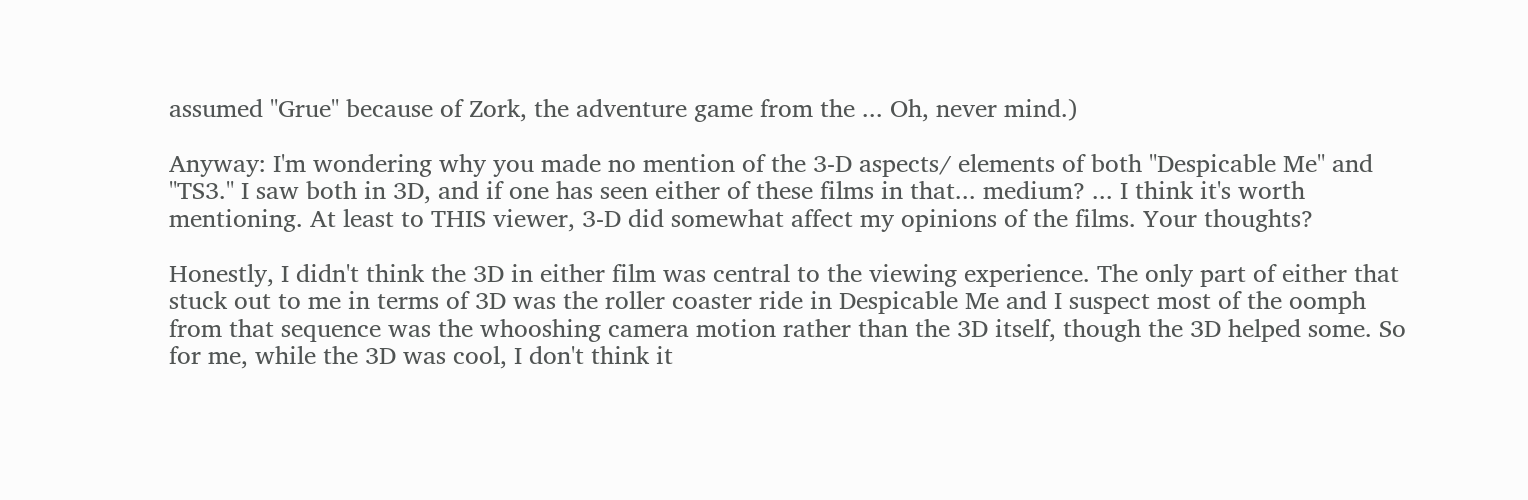assumed "Grue" because of Zork, the adventure game from the ... Oh, never mind.)

Anyway: I'm wondering why you made no mention of the 3-D aspects/ elements of both "Despicable Me" and "TS3." I saw both in 3D, and if one has seen either of these films in that... medium? ... I think it's worth mentioning. At least to THIS viewer, 3-D did somewhat affect my opinions of the films. Your thoughts?

Honestly, I didn't think the 3D in either film was central to the viewing experience. The only part of either that stuck out to me in terms of 3D was the roller coaster ride in Despicable Me and I suspect most of the oomph from that sequence was the whooshing camera motion rather than the 3D itself, though the 3D helped some. So for me, while the 3D was cool, I don't think it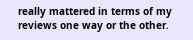really mattered in terms of my reviews one way or the other.